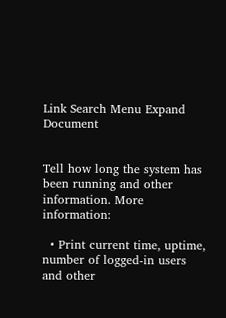Link Search Menu Expand Document


Tell how long the system has been running and other information. More information:

  • Print current time, uptime, number of logged-in users and other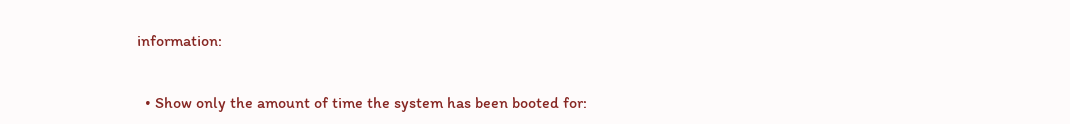information:


  • Show only the amount of time the system has been booted for: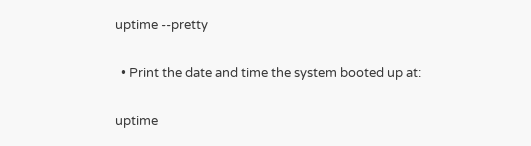uptime --pretty

  • Print the date and time the system booted up at:

uptime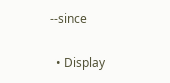--since

  • Display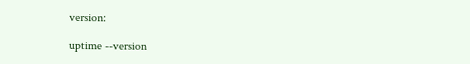version:

uptime --version